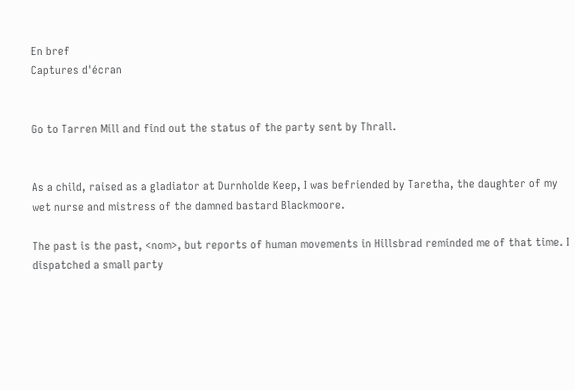En bref
Captures d'écran


Go to Tarren Mill and find out the status of the party sent by Thrall.


As a child, raised as a gladiator at Durnholde Keep, I was befriended by Taretha, the daughter of my wet nurse and mistress of the damned bastard Blackmoore.

The past is the past, <nom>, but reports of human movements in Hillsbrad reminded me of that time. I dispatched a small party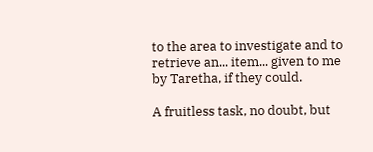to the area to investigate and to retrieve an... item... given to me by Taretha, if they could.

A fruitless task, no doubt, but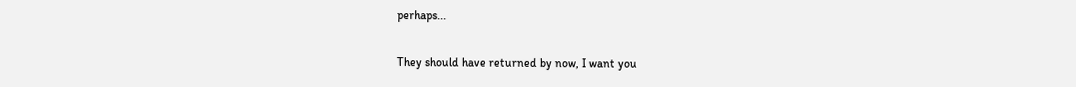perhaps...

They should have returned by now, I want you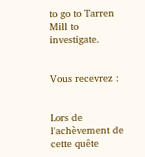to go to Tarren Mill to investigate.


Vous recevrez :


Lors de l'achèvement de cette quête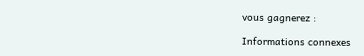vous gagnerez :

Informations connexes